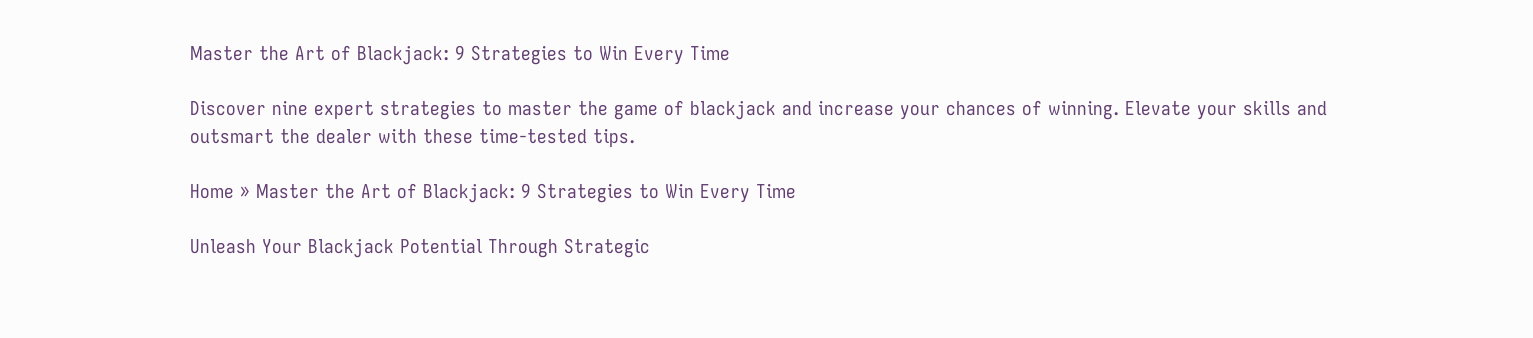Master the Art of Blackjack: 9 Strategies to Win Every Time

Discover nine expert strategies to master the game of blackjack and increase your chances of winning. Elevate your skills and outsmart the dealer with these time-tested tips.

Home » Master the Art of Blackjack: 9 Strategies to Win Every Time

Unleash Your Blackjack Potential Through Strategic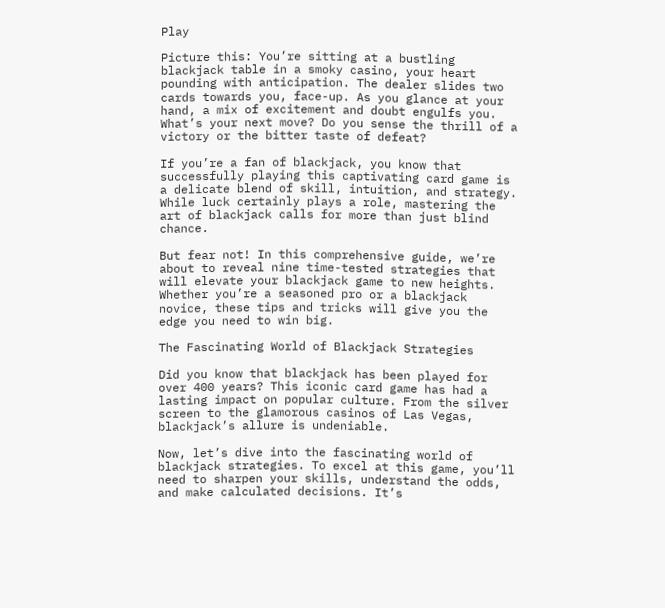Play

Picture this: You’re sitting at a bustling blackjack table in a smoky casino, your heart pounding with anticipation. The dealer slides two cards towards you, face-up. As you glance at your hand, a mix of excitement and doubt engulfs you. What’s your next move? Do you sense the thrill of a victory or the bitter taste of defeat?

If you’re a fan of blackjack, you know that successfully playing this captivating card game is a delicate blend of skill, intuition, and strategy. While luck certainly plays a role, mastering the art of blackjack calls for more than just blind chance.

But fear not! In this comprehensive guide, we’re about to reveal nine time-tested strategies that will elevate your blackjack game to new heights. Whether you’re a seasoned pro or a blackjack novice, these tips and tricks will give you the edge you need to win big.

The Fascinating World of Blackjack Strategies

Did you know that blackjack has been played for over 400 years? This iconic card game has had a lasting impact on popular culture. From the silver screen to the glamorous casinos of Las Vegas, blackjack’s allure is undeniable.

Now, let’s dive into the fascinating world of blackjack strategies. To excel at this game, you’ll need to sharpen your skills, understand the odds, and make calculated decisions. It’s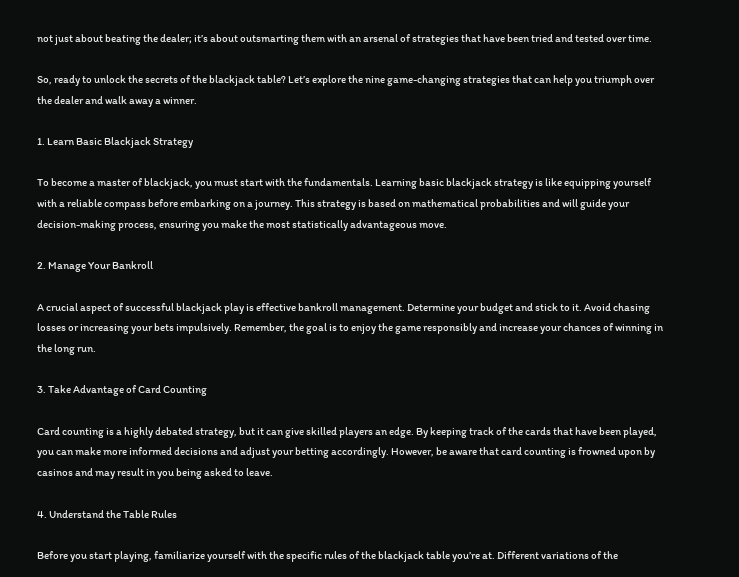not just about beating the dealer; it’s about outsmarting them with an arsenal of strategies that have been tried and tested over time.

So, ready to unlock the secrets of the blackjack table? Let’s explore the nine game-changing strategies that can help you triumph over the dealer and walk away a winner.

1. Learn Basic Blackjack Strategy

To become a master of blackjack, you must start with the fundamentals. Learning basic blackjack strategy is like equipping yourself with a reliable compass before embarking on a journey. This strategy is based on mathematical probabilities and will guide your decision-making process, ensuring you make the most statistically advantageous move.

2. Manage Your Bankroll

A crucial aspect of successful blackjack play is effective bankroll management. Determine your budget and stick to it. Avoid chasing losses or increasing your bets impulsively. Remember, the goal is to enjoy the game responsibly and increase your chances of winning in the long run.

3. Take Advantage of Card Counting

Card counting is a highly debated strategy, but it can give skilled players an edge. By keeping track of the cards that have been played, you can make more informed decisions and adjust your betting accordingly. However, be aware that card counting is frowned upon by casinos and may result in you being asked to leave.

4. Understand the Table Rules

Before you start playing, familiarize yourself with the specific rules of the blackjack table you’re at. Different variations of the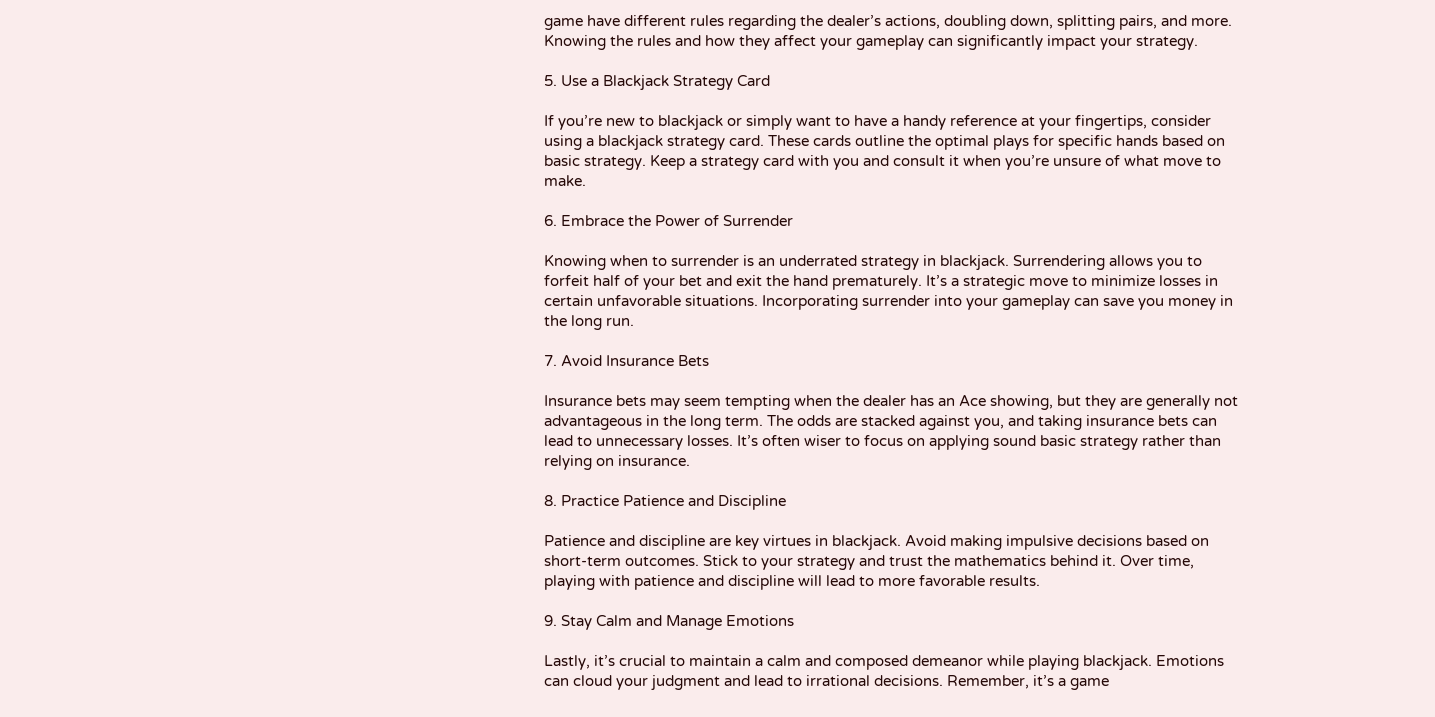game have different rules regarding the dealer’s actions, doubling down, splitting pairs, and more. Knowing the rules and how they affect your gameplay can significantly impact your strategy.

5. Use a Blackjack Strategy Card

If you’re new to blackjack or simply want to have a handy reference at your fingertips, consider using a blackjack strategy card. These cards outline the optimal plays for specific hands based on basic strategy. Keep a strategy card with you and consult it when you’re unsure of what move to make.

6. Embrace the Power of Surrender

Knowing when to surrender is an underrated strategy in blackjack. Surrendering allows you to forfeit half of your bet and exit the hand prematurely. It’s a strategic move to minimize losses in certain unfavorable situations. Incorporating surrender into your gameplay can save you money in the long run.

7. Avoid Insurance Bets

Insurance bets may seem tempting when the dealer has an Ace showing, but they are generally not advantageous in the long term. The odds are stacked against you, and taking insurance bets can lead to unnecessary losses. It’s often wiser to focus on applying sound basic strategy rather than relying on insurance.

8. Practice Patience and Discipline

Patience and discipline are key virtues in blackjack. Avoid making impulsive decisions based on short-term outcomes. Stick to your strategy and trust the mathematics behind it. Over time, playing with patience and discipline will lead to more favorable results.

9. Stay Calm and Manage Emotions

Lastly, it’s crucial to maintain a calm and composed demeanor while playing blackjack. Emotions can cloud your judgment and lead to irrational decisions. Remember, it’s a game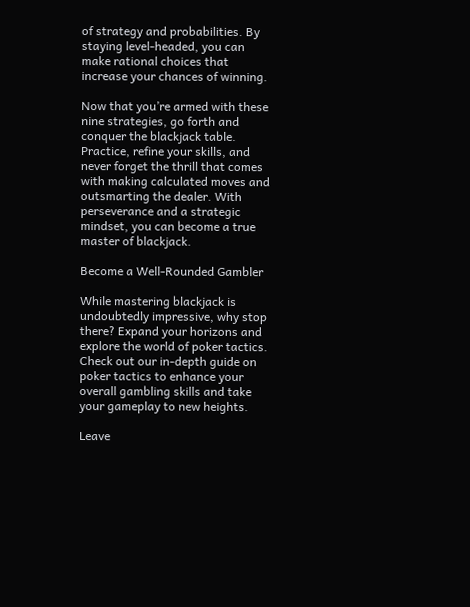of strategy and probabilities. By staying level-headed, you can make rational choices that increase your chances of winning.

Now that you’re armed with these nine strategies, go forth and conquer the blackjack table. Practice, refine your skills, and never forget the thrill that comes with making calculated moves and outsmarting the dealer. With perseverance and a strategic mindset, you can become a true master of blackjack.

Become a Well-Rounded Gambler

While mastering blackjack is undoubtedly impressive, why stop there? Expand your horizons and explore the world of poker tactics. Check out our in-depth guide on poker tactics to enhance your overall gambling skills and take your gameplay to new heights.

Leave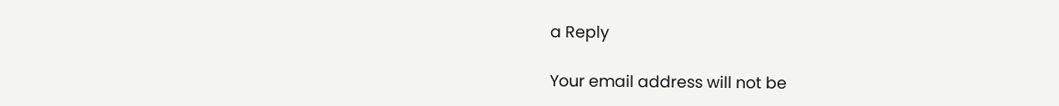a Reply

Your email address will not be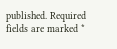published. Required fields are marked *